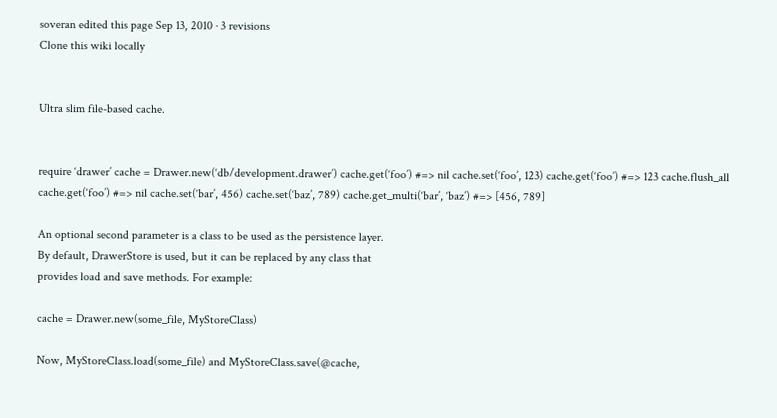soveran edited this page Sep 13, 2010 · 3 revisions
Clone this wiki locally


Ultra slim file-based cache.


require ‘drawer’ cache = Drawer.new(‘db/development.drawer’) cache.get(‘foo’) #=> nil cache.set(‘foo’, 123) cache.get(‘foo’) #=> 123 cache.flush_all cache.get(‘foo’) #=> nil cache.set(‘bar’, 456) cache.set(‘baz’, 789) cache.get_multi(‘bar’, ‘baz’) #=> [456, 789]

An optional second parameter is a class to be used as the persistence layer.
By default, DrawerStore is used, but it can be replaced by any class that
provides load and save methods. For example:

cache = Drawer.new(some_file, MyStoreClass)

Now, MyStoreClass.load(some_file) and MyStoreClass.save(@cache,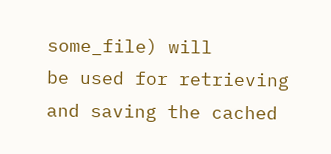some_file) will
be used for retrieving and saving the cached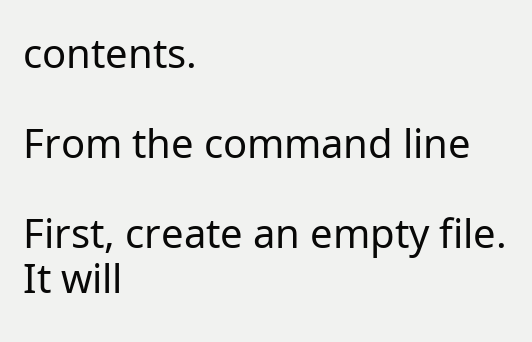contents.

From the command line

First, create an empty file. It will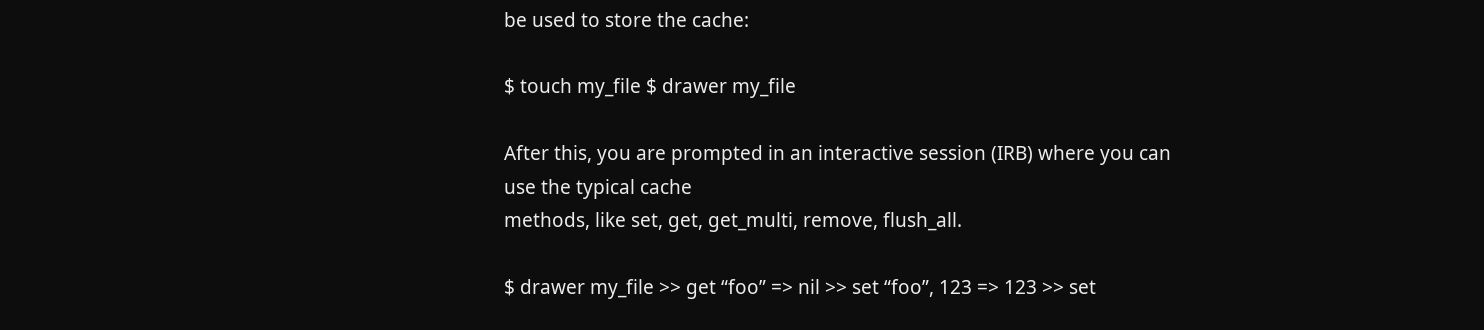be used to store the cache:

$ touch my_file $ drawer my_file

After this, you are prompted in an interactive session (IRB) where you can use the typical cache
methods, like set, get, get_multi, remove, flush_all.

$ drawer my_file >> get “foo” => nil >> set “foo”, 123 => 123 >> set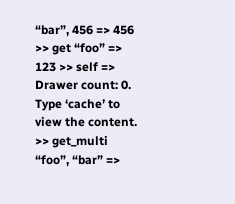“bar”, 456 => 456 >> get “foo” => 123 >> self => Drawer count: 0. Type ‘cache’ to view the content. >> get_multi “foo”, “bar” =>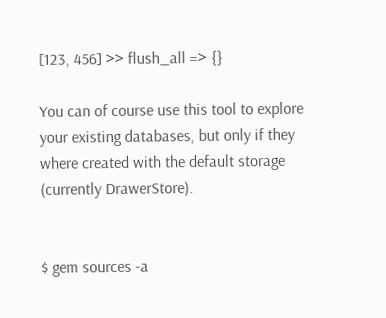[123, 456] >> flush_all => {}

You can of course use this tool to explore your existing databases, but only if they
where created with the default storage (currently DrawerStore).


$ gem sources -a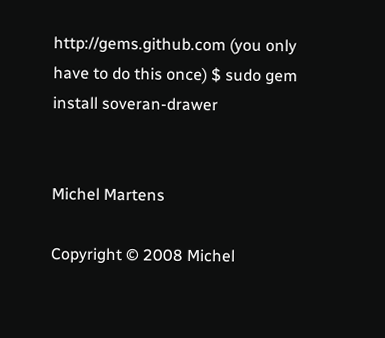http://gems.github.com (you only have to do this once) $ sudo gem install soveran-drawer


Michel Martens

Copyright © 2008 Michel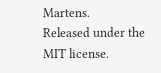Martens.
Released under the MIT license.